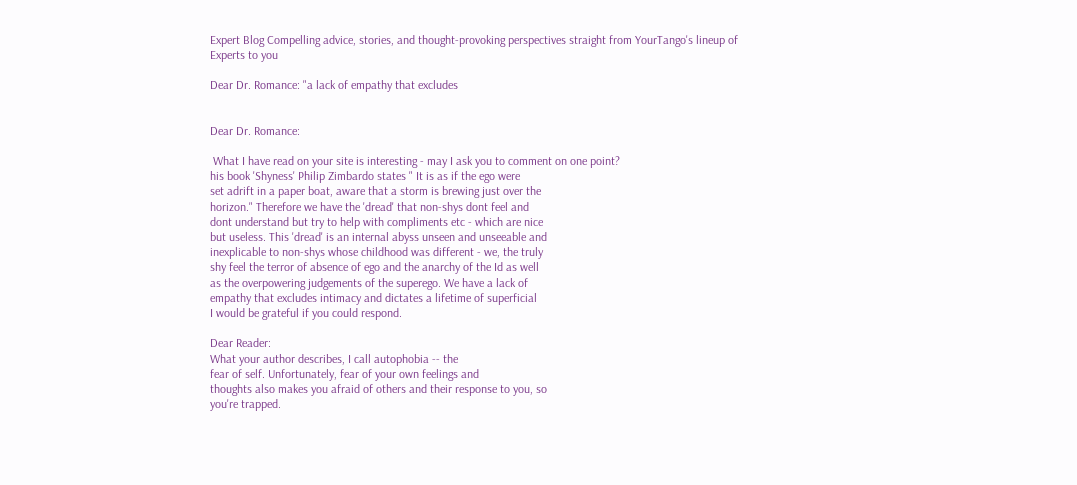Expert Blog Compelling advice, stories, and thought-provoking perspectives straight from YourTango's lineup of Experts to you

Dear Dr. Romance: "a lack of empathy that excludes


Dear Dr. Romance:

 What I have read on your site is interesting - may I ask you to comment on one point?
his book 'Shyness' Philip Zimbardo states " It is as if the ego were
set adrift in a paper boat, aware that a storm is brewing just over the
horizon." Therefore we have the 'dread' that non-shys dont feel and
dont understand but try to help with compliments etc - which are nice
but useless. This 'dread' is an internal abyss unseen and unseeable and
inexplicable to non-shys whose childhood was different - we, the truly
shy feel the terror of absence of ego and the anarchy of the Id as well
as the overpowering judgements of the superego. We have a lack of
empathy that excludes intimacy and dictates a lifetime of superficial
I would be grateful if you could respond.

Dear Reader:
What your author describes, I call autophobia -- the
fear of self. Unfortunately, fear of your own feelings and
thoughts also makes you afraid of others and their response to you, so
you're trapped.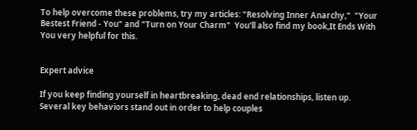To help overcome these problems, try my articles: "Resolving Inner Anarchy,"  "Your Bestest Friend - You" and "Turn on Your Charm"  You'll also find my book,It Ends With You very helpful for this.


Expert advice

If you keep finding yourself in heartbreaking, dead end relationships, listen up.
Several key behaviors stand out in order to help couples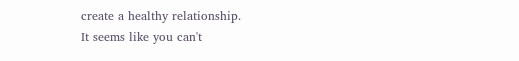create a healthy relationship.
It seems like you can't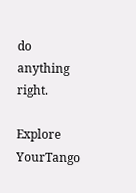do anything right.

Explore YourTango